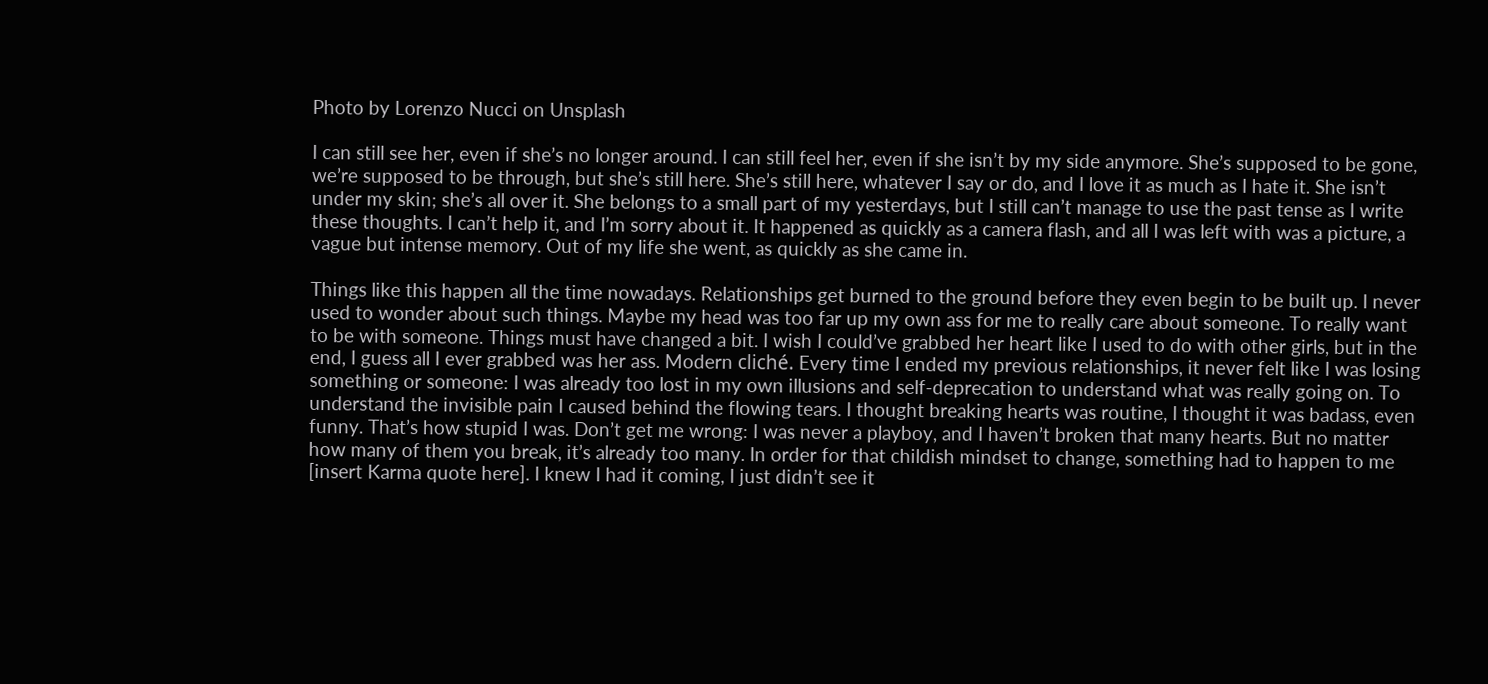Photo by Lorenzo Nucci on Unsplash

I can still see her, even if she’s no longer around. I can still feel her, even if she isn’t by my side anymore. She’s supposed to be gone, we’re supposed to be through, but she’s still here. She’s still here, whatever I say or do, and I love it as much as I hate it. She isn’t under my skin; she’s all over it. She belongs to a small part of my yesterdays, but I still can’t manage to use the past tense as I write these thoughts. I can’t help it, and I’m sorry about it. It happened as quickly as a camera flash, and all I was left with was a picture, a vague but intense memory. Out of my life she went, as quickly as she came in.

Things like this happen all the time nowadays. Relationships get burned to the ground before they even begin to be built up. I never used to wonder about such things. Maybe my head was too far up my own ass for me to really care about someone. To really want to be with someone. Things must have changed a bit. I wish I could’ve grabbed her heart like I used to do with other girls, but in the end, I guess all I ever grabbed was her ass. Modern cliché. Every time I ended my previous relationships, it never felt like I was losing something or someone: I was already too lost in my own illusions and self-deprecation to understand what was really going on. To understand the invisible pain I caused behind the flowing tears. I thought breaking hearts was routine, I thought it was badass, even funny. That’s how stupid I was. Don’t get me wrong: I was never a playboy, and I haven’t broken that many hearts. But no matter how many of them you break, it’s already too many. In order for that childish mindset to change, something had to happen to me [insert Karma quote here]. I knew I had it coming, I just didn’t see it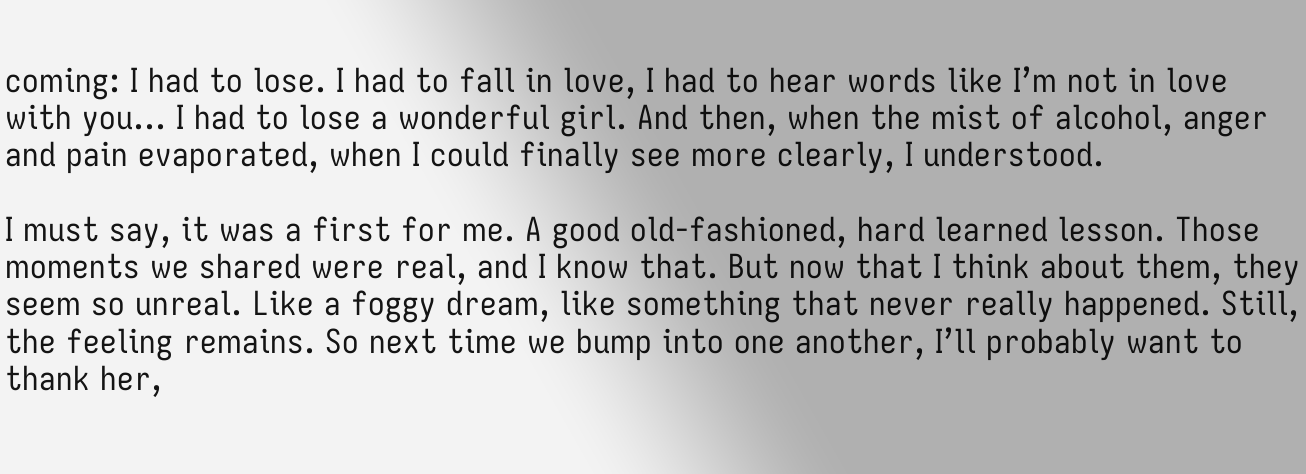coming: I had to lose. I had to fall in love, I had to hear words like I’m not in love with you... I had to lose a wonderful girl. And then, when the mist of alcohol, anger and pain evaporated, when I could finally see more clearly, I understood.

I must say, it was a first for me. A good old-fashioned, hard learned lesson. Those moments we shared were real, and I know that. But now that I think about them, they seem so unreal. Like a foggy dream, like something that never really happened. Still, the feeling remains. So next time we bump into one another, I’ll probably want to thank her,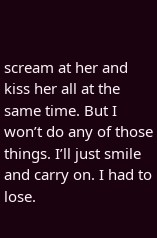scream at her and kiss her all at the same time. But I won’t do any of those things. I’ll just smile and carry on. I had to lose.